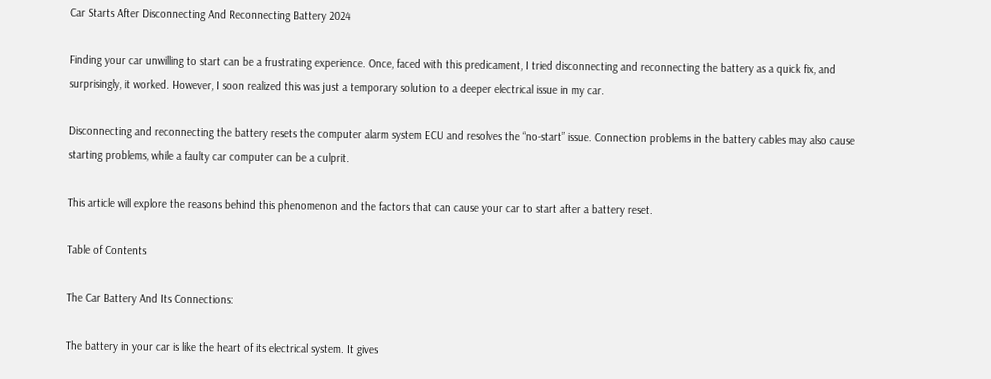Car Starts After Disconnecting And Reconnecting Battery 2024

Finding your car unwilling to start can be a frustrating experience. Once, faced with this predicament, I tried disconnecting and reconnecting the battery as a quick fix, and surprisingly, it worked. However, I soon realized this was just a temporary solution to a deeper electrical issue in my car.

Disconnecting and reconnecting the battery resets the computer alarm system ECU and resolves the “no-start” issue. Connection problems in the battery cables may also cause starting problems, while a faulty car computer can be a culprit.

This article will explore the reasons behind this phenomenon and the factors that can cause your car to start after a battery reset.

Table of Contents

The Car Battery And Its Connections:

The battery in your car is like the heart of its electrical system. It gives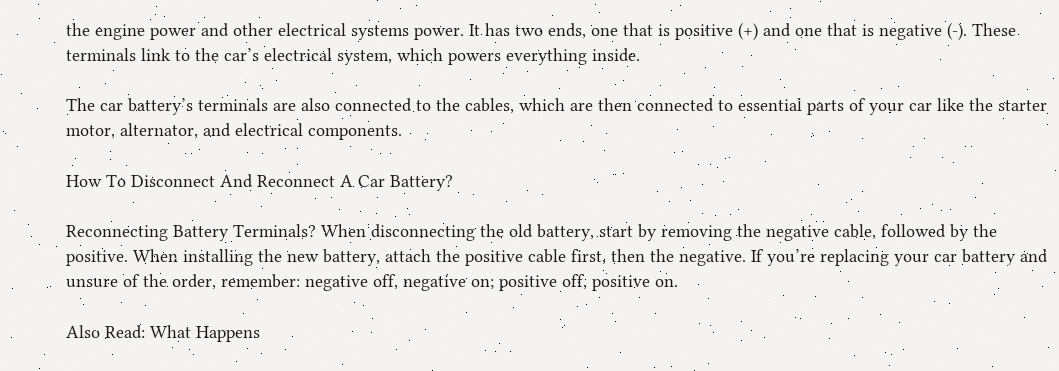the engine power and other electrical systems power. It has two ends, one that is positive (+) and one that is negative (-). These terminals link to the car’s electrical system, which powers everything inside.

The car battery’s terminals are also connected to the cables, which are then connected to essential parts of your car like the starter motor, alternator, and electrical components.

How To Disconnect And Reconnect A Car Battery?

Reconnecting Battery Terminals? When disconnecting the old battery, start by removing the negative cable, followed by the positive. When installing the new battery, attach the positive cable first, then the negative. If you’re replacing your car battery and unsure of the order, remember: negative off, negative on; positive off, positive on.

Also Read: What Happens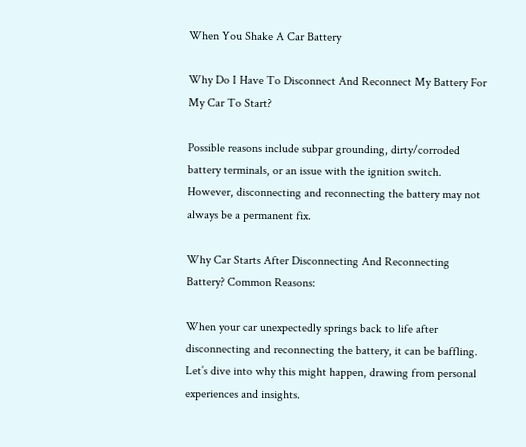When You Shake A Car Battery

Why Do I Have To Disconnect And Reconnect My Battery For My Car To Start?

Possible reasons include subpar grounding, dirty/corroded battery terminals, or an issue with the ignition switch. However, disconnecting and reconnecting the battery may not always be a permanent fix.

Why Car Starts After Disconnecting And Reconnecting Battery? Common Reasons:

When your car unexpectedly springs back to life after disconnecting and reconnecting the battery, it can be baffling. Let’s dive into why this might happen, drawing from personal experiences and insights.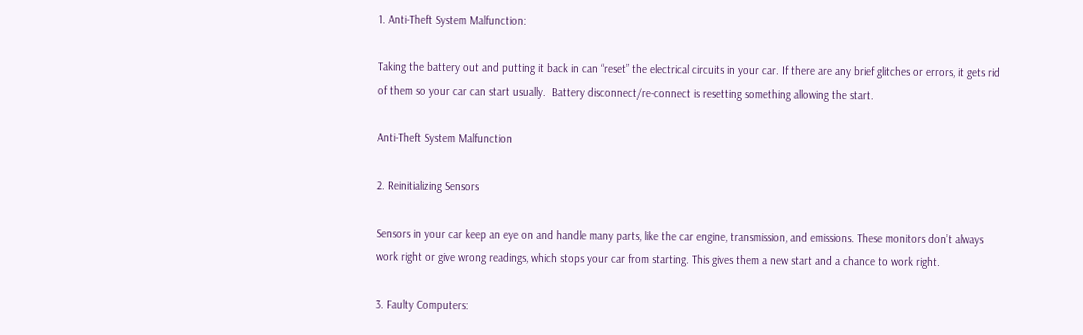1. Anti-Theft System Malfunction:

Taking the battery out and putting it back in can “reset” the electrical circuits in your car. If there are any brief glitches or errors, it gets rid of them so your car can start usually.  Battery disconnect/re-connect is resetting something allowing the start.

Anti-Theft System Malfunction

2. Reinitializing Sensors

Sensors in your car keep an eye on and handle many parts, like the car engine, transmission, and emissions. These monitors don’t always work right or give wrong readings, which stops your car from starting. This gives them a new start and a chance to work right.

3. Faulty Computers: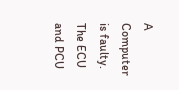A Computer is faulty. The ECU and PCU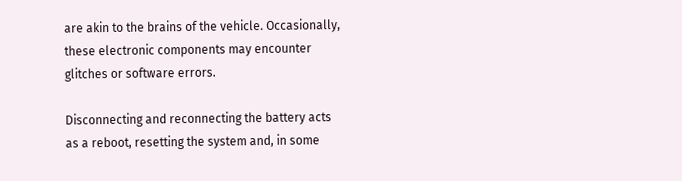are akin to the brains of the vehicle. Occasionally, these electronic components may encounter glitches or software errors.

Disconnecting and reconnecting the battery acts as a reboot, resetting the system and, in some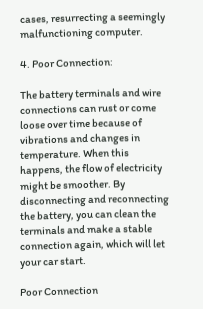cases, resurrecting a seemingly malfunctioning computer.

4. Poor Connection:

The battery terminals and wire connections can rust or come loose over time because of vibrations and changes in temperature. When this happens, the flow of electricity might be smoother. By disconnecting and reconnecting the battery, you can clean the terminals and make a stable connection again, which will let your car start.

Poor Connection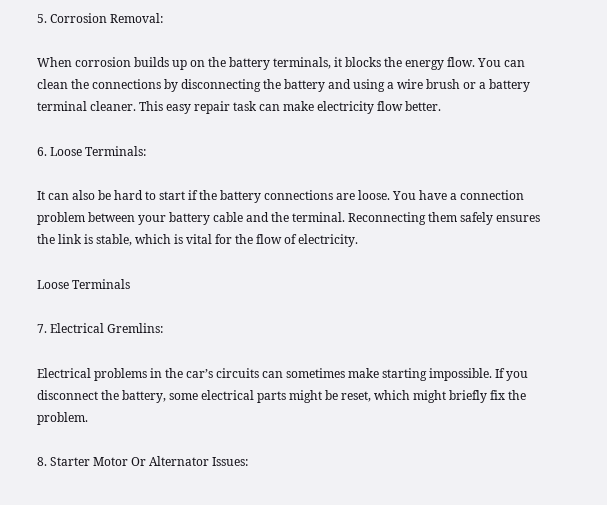5. Corrosion Removal:

When corrosion builds up on the battery terminals, it blocks the energy flow. You can clean the connections by disconnecting the battery and using a wire brush or a battery terminal cleaner. This easy repair task can make electricity flow better.

6. Loose Terminals:

It can also be hard to start if the battery connections are loose. You have a connection problem between your battery cable and the terminal. Reconnecting them safely ensures the link is stable, which is vital for the flow of electricity.

Loose Terminals

7. Electrical Gremlins:

Electrical problems in the car’s circuits can sometimes make starting impossible. If you disconnect the battery, some electrical parts might be reset, which might briefly fix the problem.

8. Starter Motor Or Alternator Issues: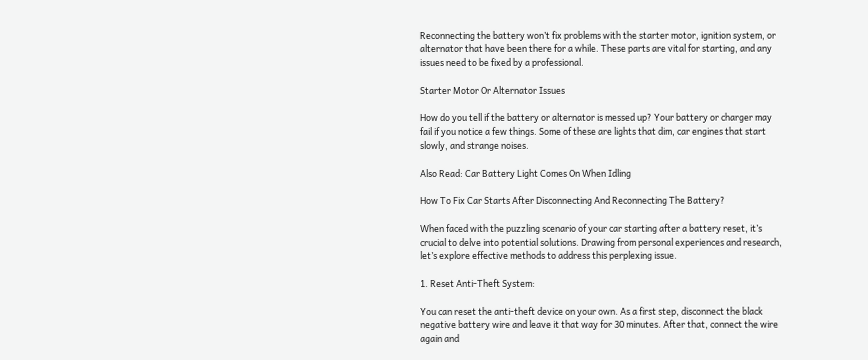Reconnecting the battery won’t fix problems with the starter motor, ignition system, or alternator that have been there for a while. These parts are vital for starting, and any issues need to be fixed by a professional.

Starter Motor Or Alternator Issues

How do you tell if the battery or alternator is messed up? Your battery or charger may fail if you notice a few things. Some of these are lights that dim, car engines that start slowly, and strange noises.

Also Read: Car Battery Light Comes On When Idling

How To Fix Car Starts After Disconnecting And Reconnecting The Battery?

When faced with the puzzling scenario of your car starting after a battery reset, it’s crucial to delve into potential solutions. Drawing from personal experiences and research, let’s explore effective methods to address this perplexing issue.

1. Reset Anti-Theft System:

You can reset the anti-theft device on your own. As a first step, disconnect the black negative battery wire and leave it that way for 30 minutes. After that, connect the wire again and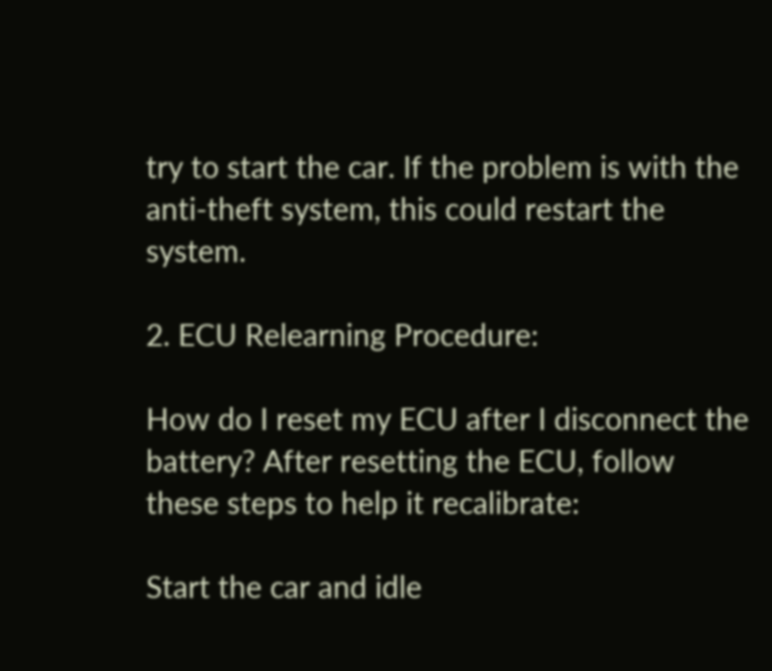try to start the car. If the problem is with the anti-theft system, this could restart the system.

2. ECU Relearning Procedure:

How do I reset my ECU after I disconnect the battery? After resetting the ECU, follow these steps to help it recalibrate:

Start the car and idle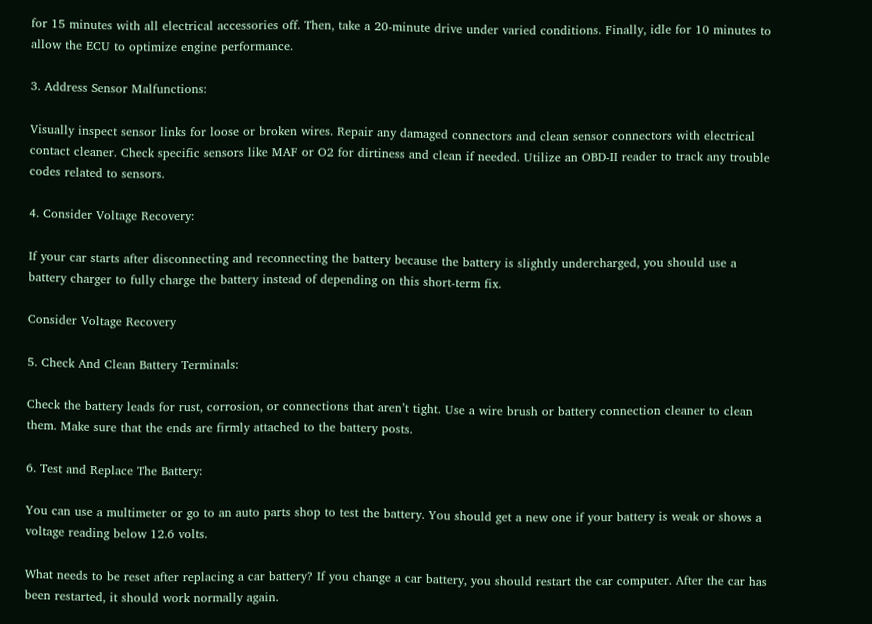for 15 minutes with all electrical accessories off. Then, take a 20-minute drive under varied conditions. Finally, idle for 10 minutes to allow the ECU to optimize engine performance.

3. Address Sensor Malfunctions:

Visually inspect sensor links for loose or broken wires. Repair any damaged connectors and clean sensor connectors with electrical contact cleaner. Check specific sensors like MAF or O2 for dirtiness and clean if needed. Utilize an OBD-II reader to track any trouble codes related to sensors.

4. Consider Voltage Recovery:

If your car starts after disconnecting and reconnecting the battery because the battery is slightly undercharged, you should use a battery charger to fully charge the battery instead of depending on this short-term fix.

Consider Voltage Recovery

5. Check And Clean Battery Terminals:

Check the battery leads for rust, corrosion, or connections that aren’t tight. Use a wire brush or battery connection cleaner to clean them. Make sure that the ends are firmly attached to the battery posts.

6. Test and Replace The Battery:

You can use a multimeter or go to an auto parts shop to test the battery. You should get a new one if your battery is weak or shows a voltage reading below 12.6 volts.

What needs to be reset after replacing a car battery? If you change a car battery, you should restart the car computer. After the car has been restarted, it should work normally again.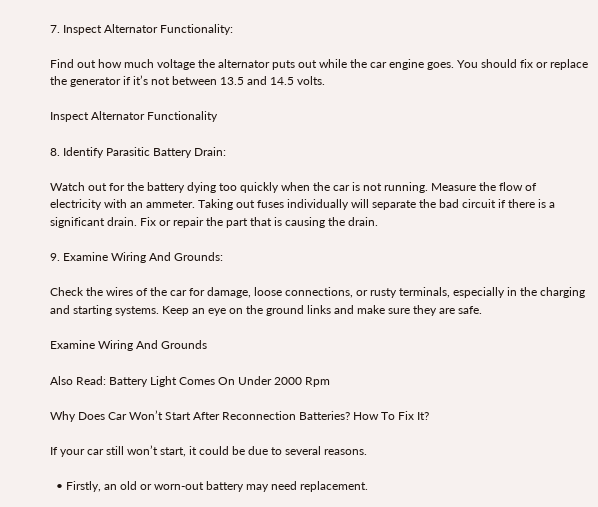7. Inspect Alternator Functionality:

Find out how much voltage the alternator puts out while the car engine goes. You should fix or replace the generator if it’s not between 13.5 and 14.5 volts.

Inspect Alternator Functionality

8. Identify Parasitic Battery Drain:

Watch out for the battery dying too quickly when the car is not running. Measure the flow of electricity with an ammeter. Taking out fuses individually will separate the bad circuit if there is a significant drain. Fix or repair the part that is causing the drain.

9. Examine Wiring And Grounds:

Check the wires of the car for damage, loose connections, or rusty terminals, especially in the charging and starting systems. Keep an eye on the ground links and make sure they are safe.

Examine Wiring And Grounds

Also Read: Battery Light Comes On Under 2000 Rpm

Why Does Car Won’t Start After Reconnection Batteries? How To Fix It?

If your car still won’t start, it could be due to several reasons.

  • Firstly, an old or worn-out battery may need replacement.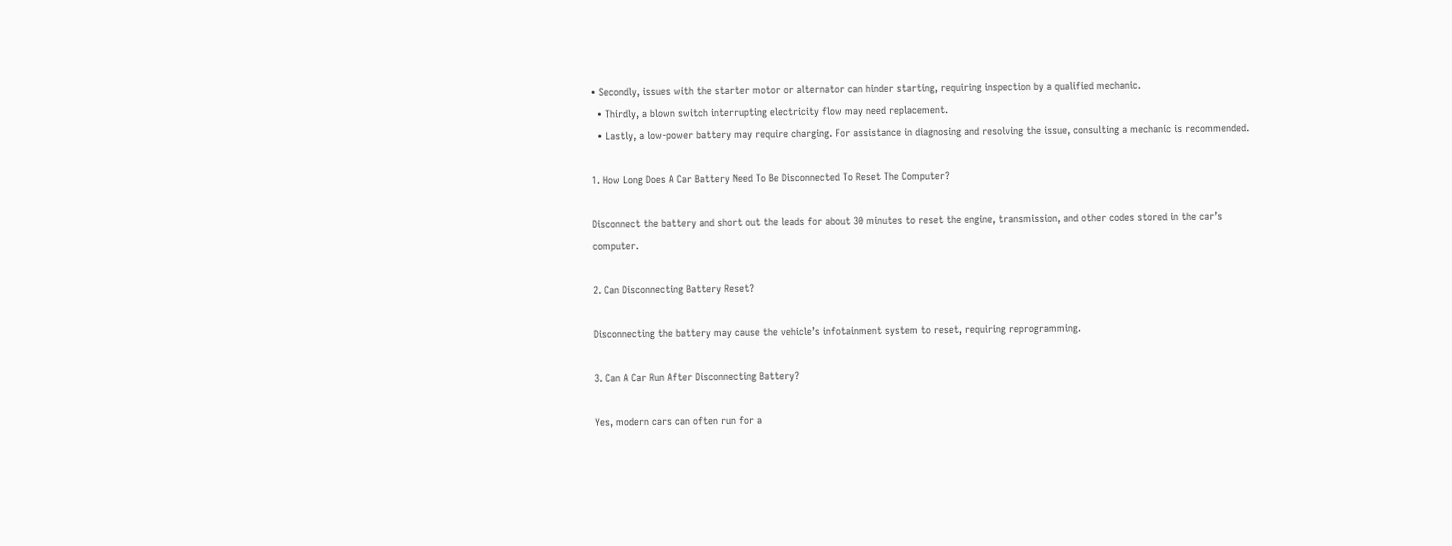• Secondly, issues with the starter motor or alternator can hinder starting, requiring inspection by a qualified mechanic.
  • Thirdly, a blown switch interrupting electricity flow may need replacement.
  • Lastly, a low-power battery may require charging. For assistance in diagnosing and resolving the issue, consulting a mechanic is recommended.

1. How Long Does A Car Battery Need To Be Disconnected To Reset The Computer?

Disconnect the battery and short out the leads for about 30 minutes to reset the engine, transmission, and other codes stored in the car’s computer.

2. Can Disconnecting Battery Reset?

Disconnecting the battery may cause the vehicle’s infotainment system to reset, requiring reprogramming.

3. Can A Car Run After Disconnecting Battery?

Yes, modern cars can often run for a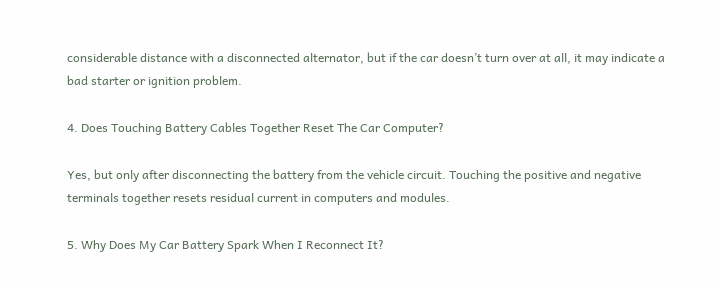considerable distance with a disconnected alternator, but if the car doesn’t turn over at all, it may indicate a bad starter or ignition problem.

4. Does Touching Battery Cables Together Reset The Car Computer?

Yes, but only after disconnecting the battery from the vehicle circuit. Touching the positive and negative terminals together resets residual current in computers and modules.

5. Why Does My Car Battery Spark When I Reconnect It?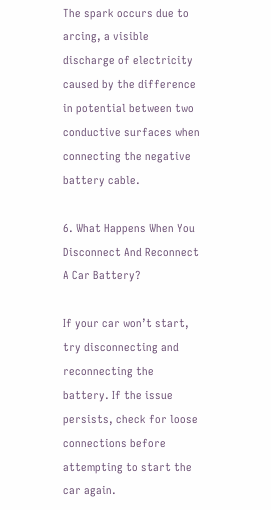The spark occurs due to arcing, a visible discharge of electricity caused by the difference in potential between two conductive surfaces when connecting the negative battery cable.

6. What Happens When You Disconnect And Reconnect A Car Battery?

If your car won’t start, try disconnecting and reconnecting the battery. If the issue persists, check for loose connections before attempting to start the car again.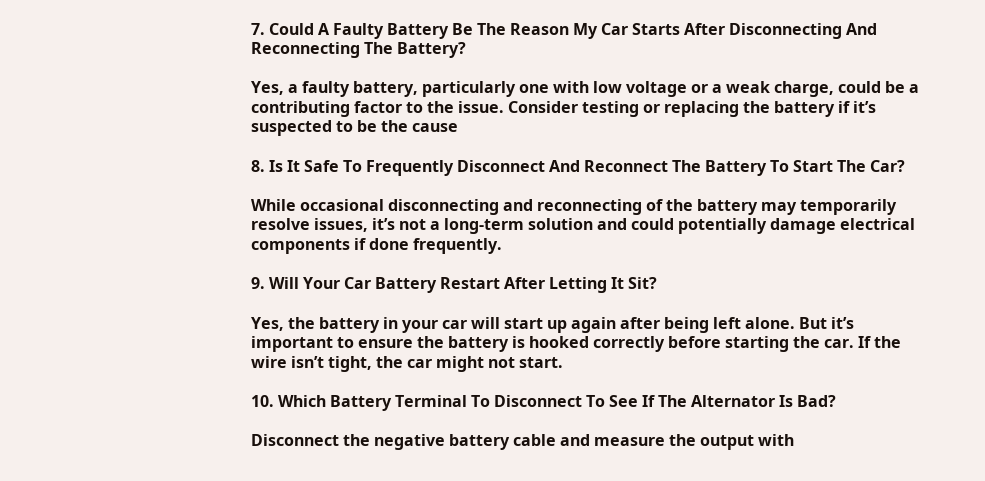7. Could A Faulty Battery Be The Reason My Car Starts After Disconnecting And Reconnecting The Battery?

Yes, a faulty battery, particularly one with low voltage or a weak charge, could be a contributing factor to the issue. Consider testing or replacing the battery if it’s suspected to be the cause

8. Is It Safe To Frequently Disconnect And Reconnect The Battery To Start The Car?

While occasional disconnecting and reconnecting of the battery may temporarily resolve issues, it’s not a long-term solution and could potentially damage electrical components if done frequently.

9. Will Your Car Battery Restart After Letting It Sit?

Yes, the battery in your car will start up again after being left alone. But it’s important to ensure the battery is hooked correctly before starting the car. If the wire isn’t tight, the car might not start.

10. Which Battery Terminal To Disconnect To See If The Alternator Is Bad?

Disconnect the negative battery cable and measure the output with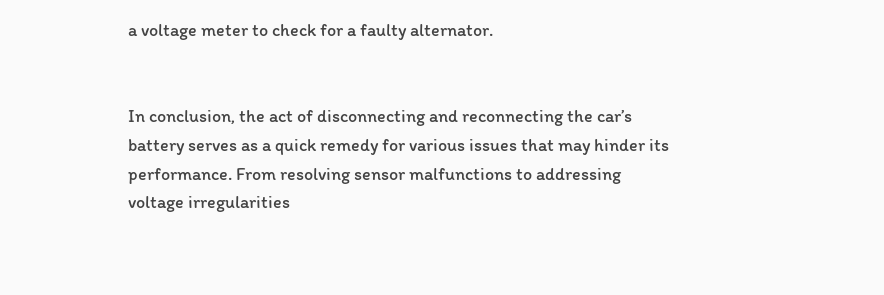a voltage meter to check for a faulty alternator.


In conclusion, the act of disconnecting and reconnecting the car’s battery serves as a quick remedy for various issues that may hinder its performance. From resolving sensor malfunctions to addressing voltage irregularities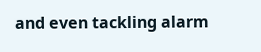and even tackling alarm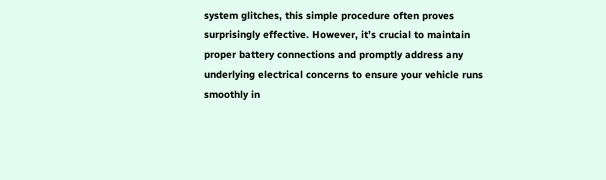system glitches, this simple procedure often proves surprisingly effective. However, it’s crucial to maintain proper battery connections and promptly address any underlying electrical concerns to ensure your vehicle runs smoothly in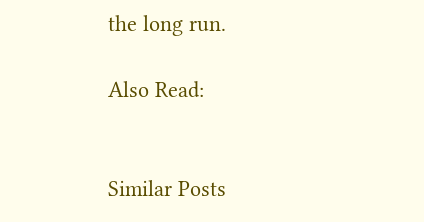the long run.

Also Read:


Similar Posts